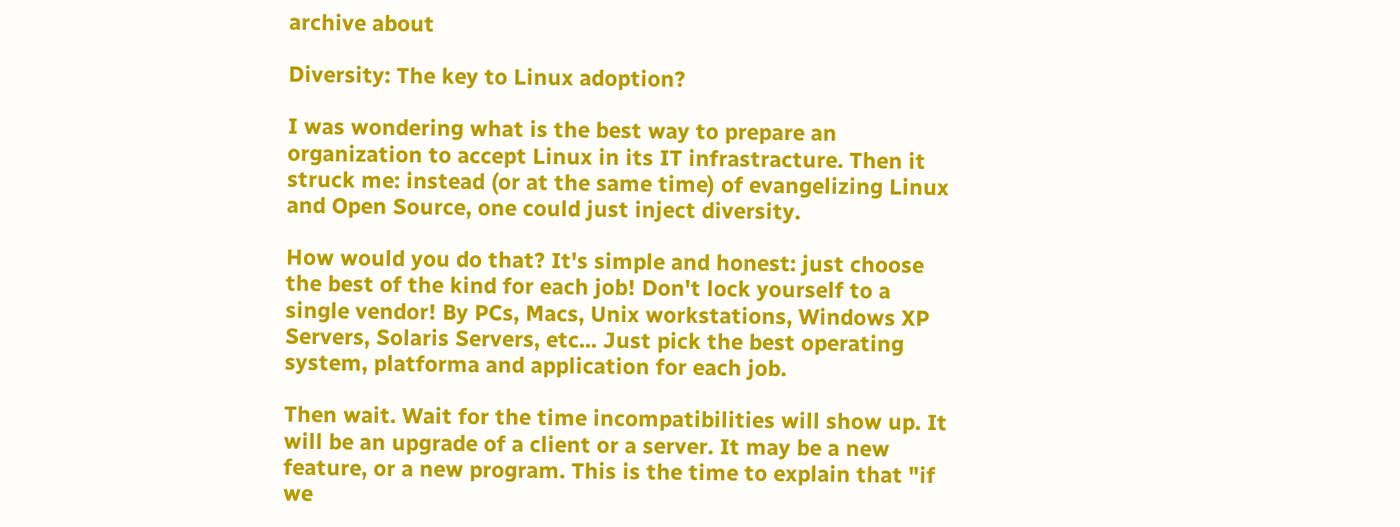archive about

Diversity: The key to Linux adoption?

I was wondering what is the best way to prepare an organization to accept Linux in its IT infrastracture. Then it struck me: instead (or at the same time) of evangelizing Linux and Open Source, one could just inject diversity.

How would you do that? It's simple and honest: just choose the best of the kind for each job! Don't lock yourself to a single vendor! By PCs, Macs, Unix workstations, Windows XP Servers, Solaris Servers, etc... Just pick the best operating system, platforma and application for each job.

Then wait. Wait for the time incompatibilities will show up. It will be an upgrade of a client or a server. It may be a new feature, or a new program. This is the time to explain that "if we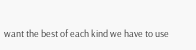want the best of each kind we have to use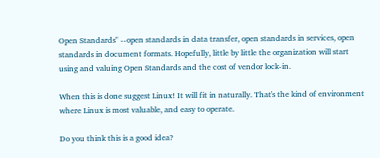Open Standards" --open standards in data transfer, open standards in services, open standards in document formats. Hopefully, little by little the organization will start using and valuing Open Standards and the cost of vendor lock-in.

When this is done suggest Linux! It will fit in naturally. That's the kind of environment where Linux is most valuable, and easy to operate.

Do you think this is a good idea?